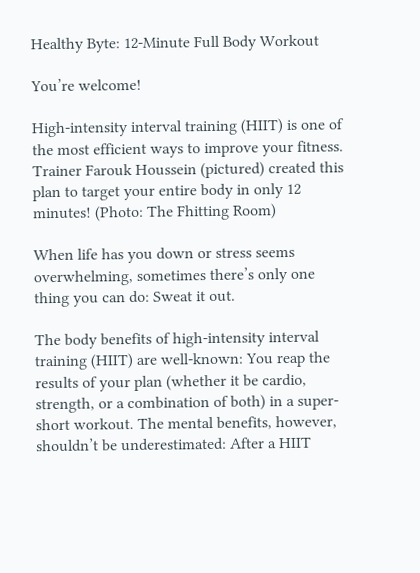Healthy Byte: 12-Minute Full Body Workout

You’re welcome!

High-intensity interval training (HIIT) is one of the most efficient ways to improve your fitness. Trainer Farouk Houssein (pictured) created this plan to target your entire body in only 12 minutes! (Photo: The Fhitting Room)

When life has you down or stress seems overwhelming, sometimes there’s only one thing you can do: Sweat it out.

The body benefits of high-intensity interval training (HIIT) are well-known: You reap the results of your plan (whether it be cardio, strength, or a combination of both) in a super-short workout. The mental benefits, however, shouldn’t be underestimated: After a HIIT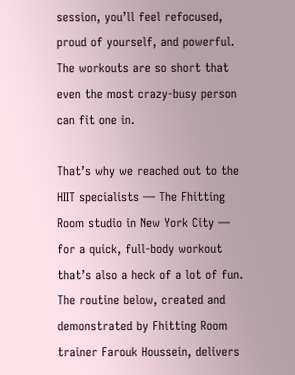session, you’ll feel refocused, proud of yourself, and powerful. The workouts are so short that even the most crazy-busy person can fit one in.

That’s why we reached out to the HIIT specialists — The Fhitting Room studio in New York City — for a quick, full-body workout that’s also a heck of a lot of fun. The routine below, created and demonstrated by Fhitting Room trainer Farouk Houssein, delivers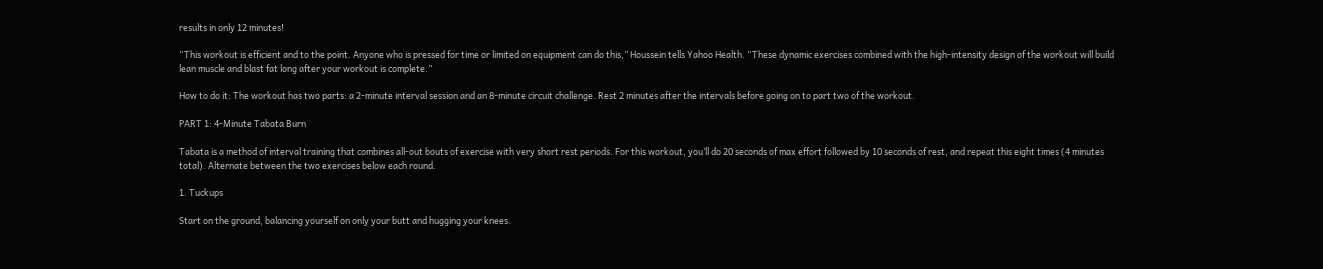results in only 12 minutes!

“This workout is efficient and to the point. Anyone who is pressed for time or limited on equipment can do this,” Houssein tells Yahoo Health. “These dynamic exercises combined with the high-intensity design of the workout will build lean muscle and blast fat long after your workout is complete.”

How to do it: The workout has two parts: a 2-minute interval session and an 8-minute circuit challenge. Rest 2 minutes after the intervals before going on to part two of the workout.

PART 1: 4-Minute Tabata Burn

Tabata is a method of interval training that combines all-out bouts of exercise with very short rest periods. For this workout, you’ll do 20 seconds of max effort followed by 10 seconds of rest, and repeat this eight times (4 minutes total). Alternate between the two exercises below each round.

1. Tuckups

Start on the ground, balancing yourself on only your butt and hugging your knees.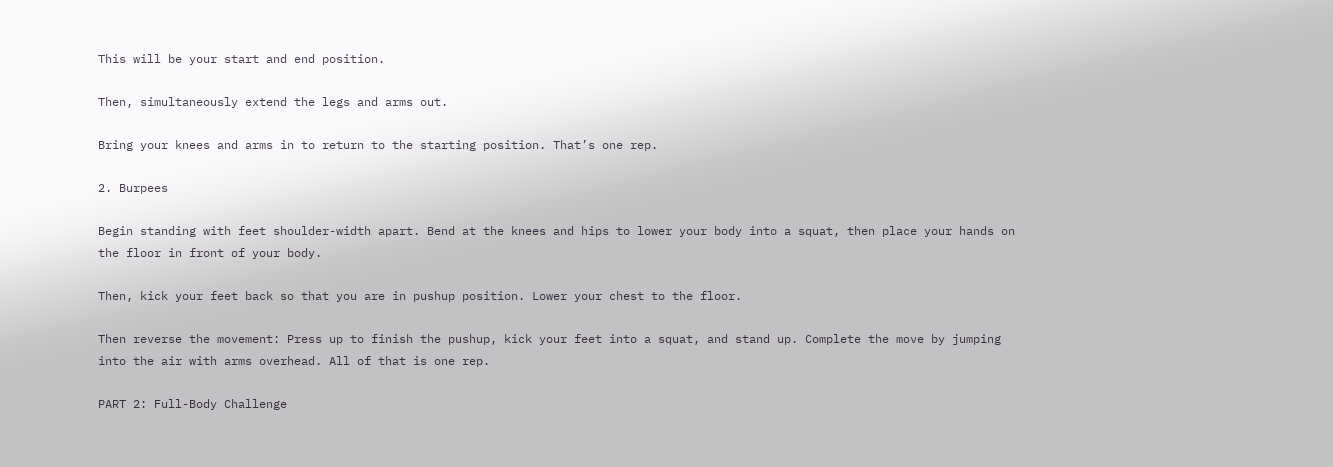This will be your start and end position.

Then, simultaneously extend the legs and arms out.

Bring your knees and arms in to return to the starting position. That’s one rep.

2. Burpees

Begin standing with feet shoulder-width apart. Bend at the knees and hips to lower your body into a squat, then place your hands on the floor in front of your body.

Then, kick your feet back so that you are in pushup position. Lower your chest to the floor.

Then reverse the movement: Press up to finish the pushup, kick your feet into a squat, and stand up. Complete the move by jumping into the air with arms overhead. All of that is one rep.

PART 2: Full-Body Challenge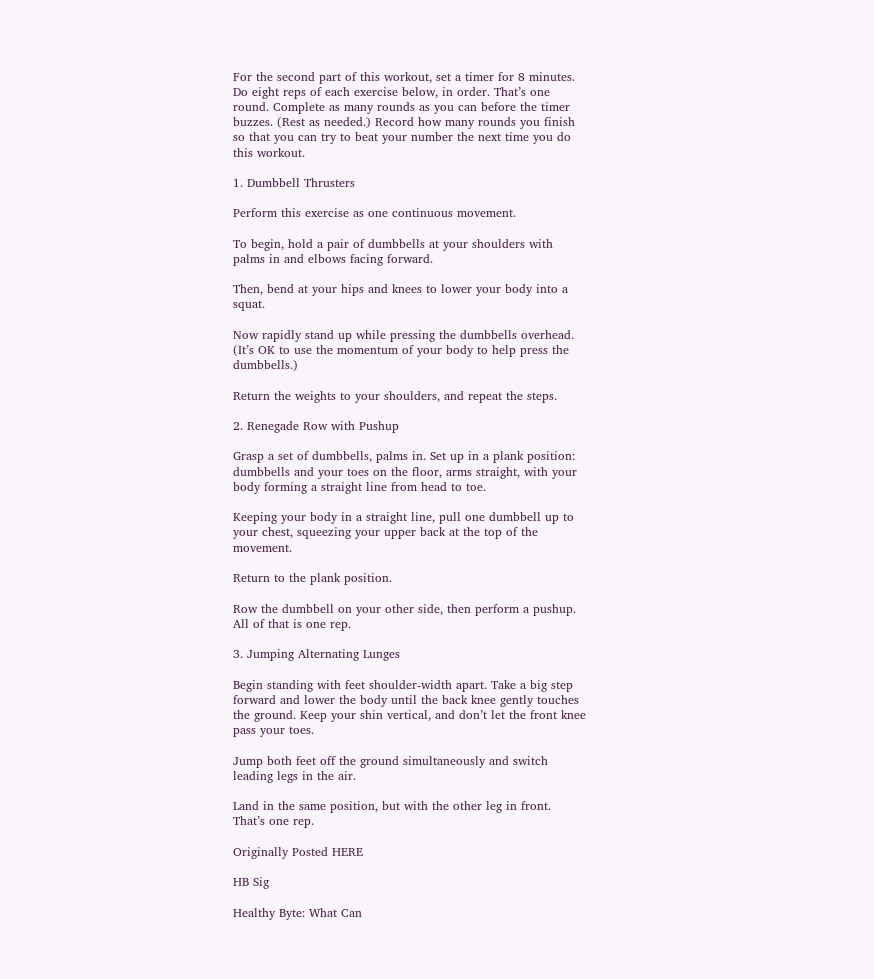For the second part of this workout, set a timer for 8 minutes. Do eight reps of each exercise below, in order. That’s one round. Complete as many rounds as you can before the timer buzzes. (Rest as needed.) Record how many rounds you finish so that you can try to beat your number the next time you do this workout.

1. Dumbbell Thrusters

Perform this exercise as one continuous movement.

To begin, hold a pair of dumbbells at your shoulders with palms in and elbows facing forward.

Then, bend at your hips and knees to lower your body into a squat.

Now rapidly stand up while pressing the dumbbells overhead. (It’s OK to use the momentum of your body to help press the dumbbells.)

Return the weights to your shoulders, and repeat the steps.

2. Renegade Row with Pushup

Grasp a set of dumbbells, palms in. Set up in a plank position: dumbbells and your toes on the floor, arms straight, with your body forming a straight line from head to toe.

Keeping your body in a straight line, pull one dumbbell up to your chest, squeezing your upper back at the top of the movement.

Return to the plank position.

Row the dumbbell on your other side, then perform a pushup. All of that is one rep.

3. Jumping Alternating Lunges

Begin standing with feet shoulder-width apart. Take a big step forward and lower the body until the back knee gently touches the ground. Keep your shin vertical, and don’t let the front knee pass your toes.

Jump both feet off the ground simultaneously and switch leading legs in the air.

Land in the same position, but with the other leg in front. That’s one rep.

Originally Posted HERE

HB Sig

Healthy Byte: What Can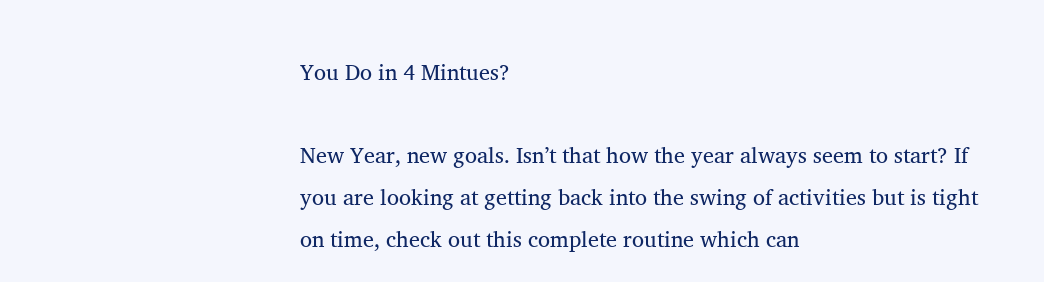You Do in 4 Mintues?

New Year, new goals. Isn’t that how the year always seem to start? If you are looking at getting back into the swing of activities but is tight on time, check out this complete routine which can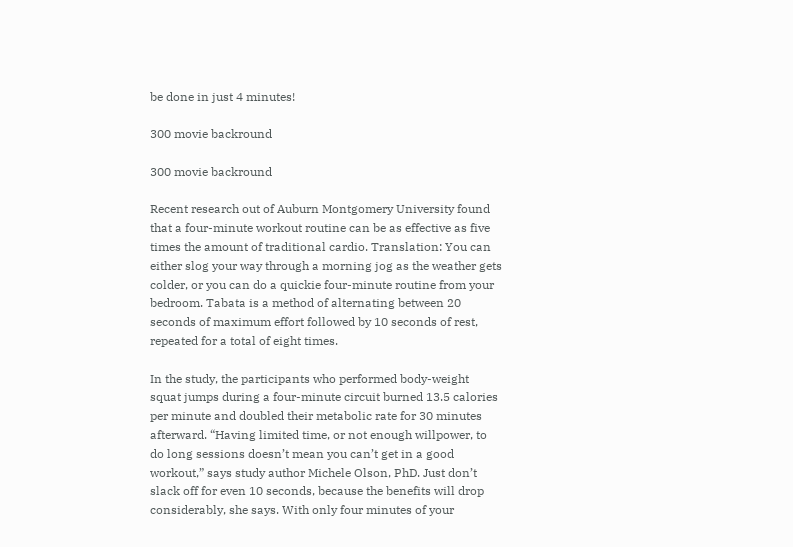be done in just 4 minutes!

300 movie backround

300 movie backround

Recent research out of Auburn Montgomery University found that a four-minute workout routine can be as effective as five times the amount of traditional cardio. Translation: You can either slog your way through a morning jog as the weather gets colder, or you can do a quickie four-minute routine from your bedroom. Tabata is a method of alternating between 20 seconds of maximum effort followed by 10 seconds of rest, repeated for a total of eight times.

In the study, the participants who performed body-weight squat jumps during a four-minute circuit burned 13.5 calories per minute and doubled their metabolic rate for 30 minutes afterward. “Having limited time, or not enough willpower, to do long sessions doesn’t mean you can’t get in a good workout,” says study author Michele Olson, PhD. Just don’t slack off for even 10 seconds, because the benefits will drop considerably, she says. With only four minutes of your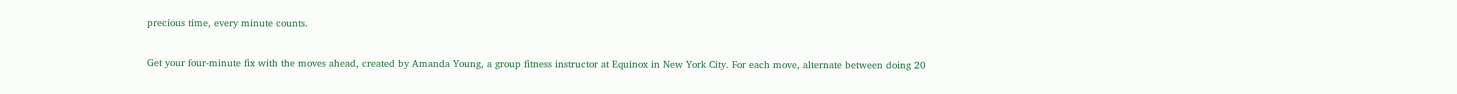precious time, every minute counts.

Get your four-minute fix with the moves ahead, created by Amanda Young, a group fitness instructor at Equinox in New York City. For each move, alternate between doing 20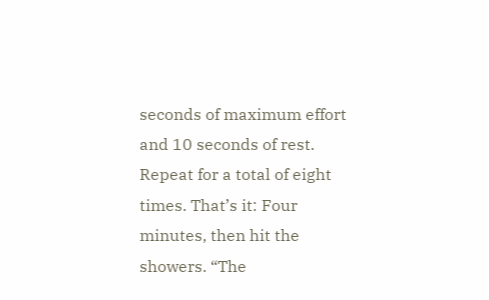seconds of maximum effort and 10 seconds of rest. Repeat for a total of eight times. That’s it: Four minutes, then hit the showers. “The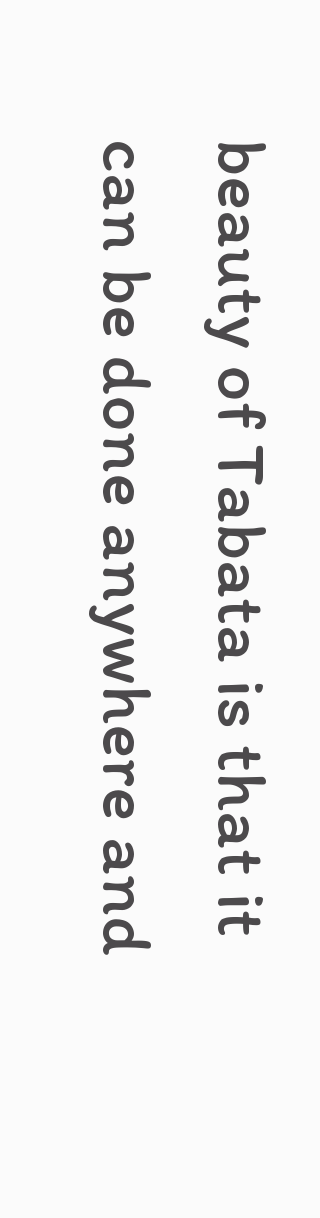beauty of Tabata is that it can be done anywhere and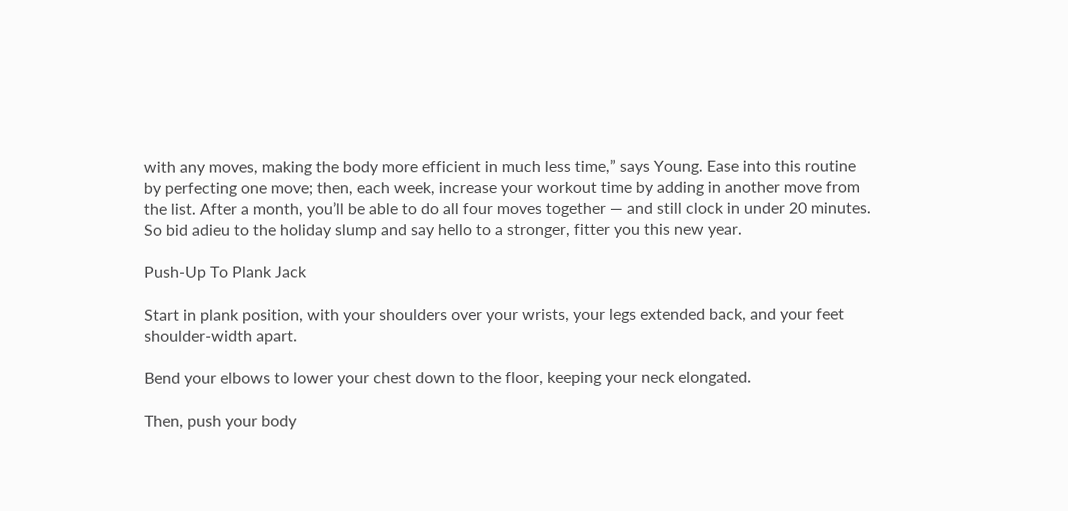with any moves, making the body more efficient in much less time,” says Young. Ease into this routine by perfecting one move; then, each week, increase your workout time by adding in another move from the list. After a month, you’ll be able to do all four moves together — and still clock in under 20 minutes. So bid adieu to the holiday slump and say hello to a stronger, fitter you this new year.

Push-Up To Plank Jack

Start in plank position, with your shoulders over your wrists, your legs extended back, and your feet shoulder-width apart.

Bend your elbows to lower your chest down to the floor, keeping your neck elongated.

Then, push your body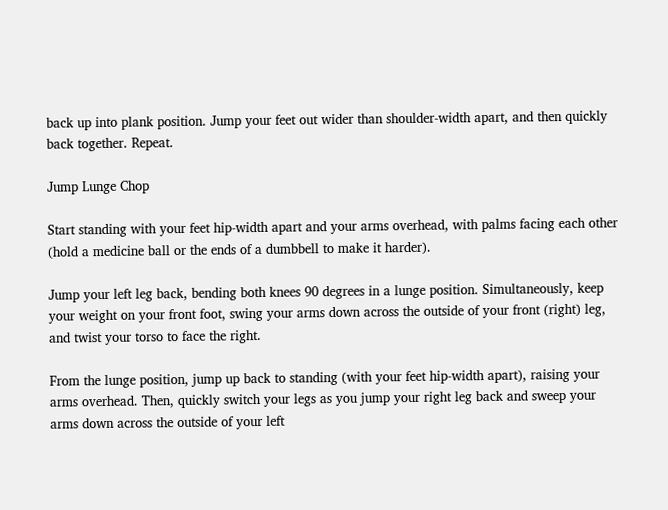back up into plank position. Jump your feet out wider than shoulder-width apart, and then quickly back together. Repeat.

Jump Lunge Chop

Start standing with your feet hip-width apart and your arms overhead, with palms facing each other (hold a medicine ball or the ends of a dumbbell to make it harder).

Jump your left leg back, bending both knees 90 degrees in a lunge position. Simultaneously, keep your weight on your front foot, swing your arms down across the outside of your front (right) leg, and twist your torso to face the right.

From the lunge position, jump up back to standing (with your feet hip-width apart), raising your arms overhead. Then, quickly switch your legs as you jump your right leg back and sweep your arms down across the outside of your left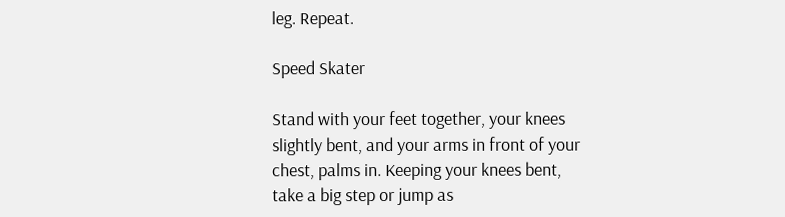leg. Repeat.

Speed Skater

Stand with your feet together, your knees slightly bent, and your arms in front of your chest, palms in. Keeping your knees bent, take a big step or jump as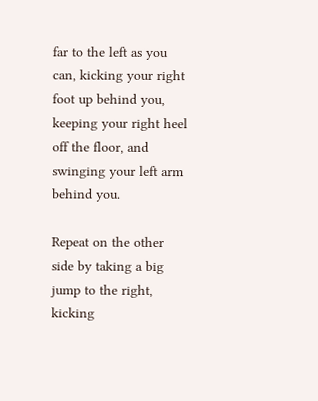far to the left as you can, kicking your right foot up behind you, keeping your right heel off the floor, and swinging your left arm behind you.

Repeat on the other side by taking a big jump to the right, kicking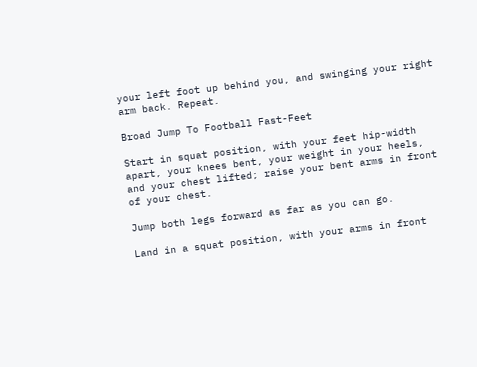your left foot up behind you, and swinging your right arm back. Repeat.

Broad Jump To Football Fast-Feet

Start in squat position, with your feet hip-width apart, your knees bent, your weight in your heels, and your chest lifted; raise your bent arms in front of your chest.

Jump both legs forward as far as you can go.

Land in a squat position, with your arms in front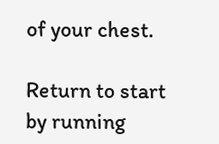of your chest.

Return to start by running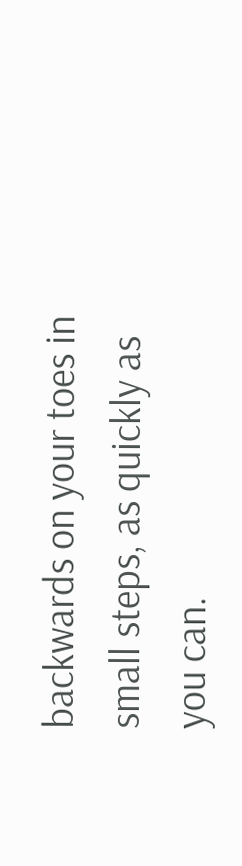backwards on your toes in small steps, as quickly as you can.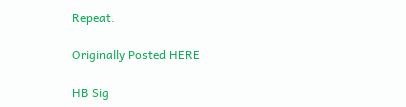Repeat.

Originally Posted HERE

HB Sig